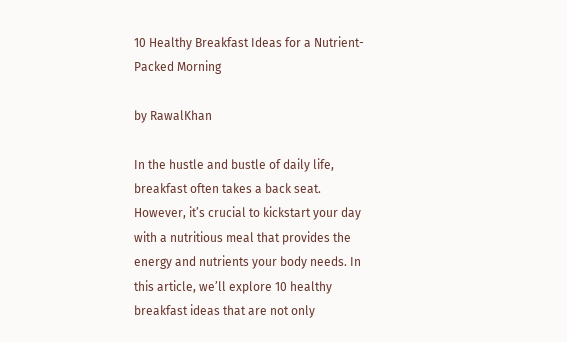10 Healthy Breakfast Ideas for a Nutrient-Packed Morning

by RawalKhan

In the hustle and bustle of daily life, breakfast often takes a back seat. However, it’s crucial to kickstart your day with a nutritious meal that provides the energy and nutrients your body needs. In this article, we’ll explore 10 healthy breakfast ideas that are not only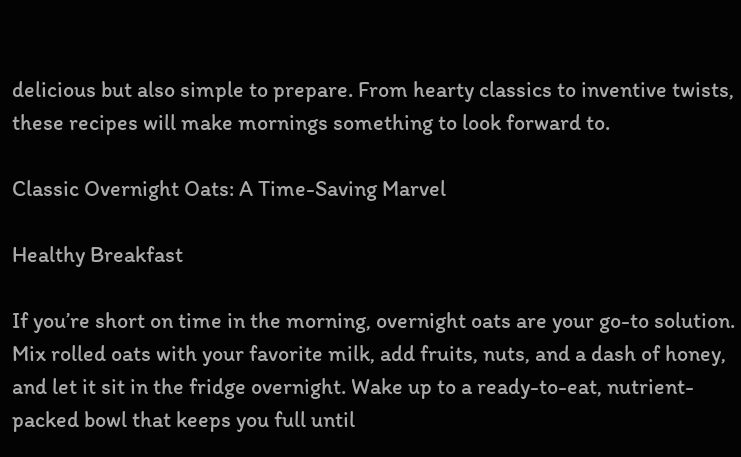delicious but also simple to prepare. From hearty classics to inventive twists, these recipes will make mornings something to look forward to.

Classic Overnight Oats: A Time-Saving Marvel

Healthy Breakfast

If you’re short on time in the morning, overnight oats are your go-to solution. Mix rolled oats with your favorite milk, add fruits, nuts, and a dash of honey, and let it sit in the fridge overnight. Wake up to a ready-to-eat, nutrient-packed bowl that keeps you full until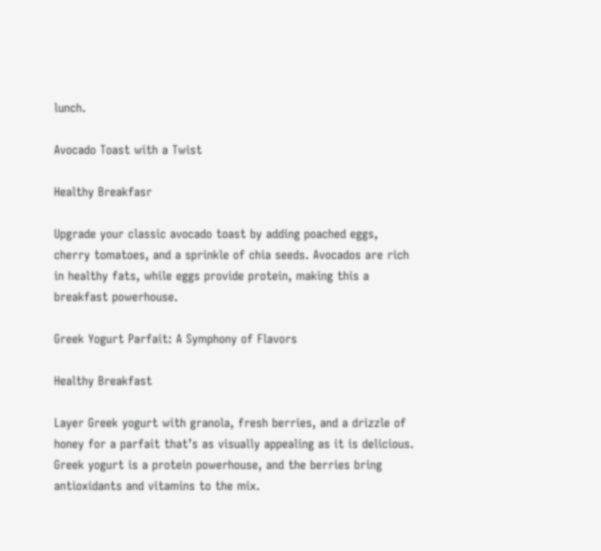lunch.

Avocado Toast with a Twist

Healthy Breakfasr

Upgrade your classic avocado toast by adding poached eggs, cherry tomatoes, and a sprinkle of chia seeds. Avocados are rich in healthy fats, while eggs provide protein, making this a breakfast powerhouse.

Greek Yogurt Parfait: A Symphony of Flavors

Healthy Breakfast

Layer Greek yogurt with granola, fresh berries, and a drizzle of honey for a parfait that’s as visually appealing as it is delicious. Greek yogurt is a protein powerhouse, and the berries bring antioxidants and vitamins to the mix.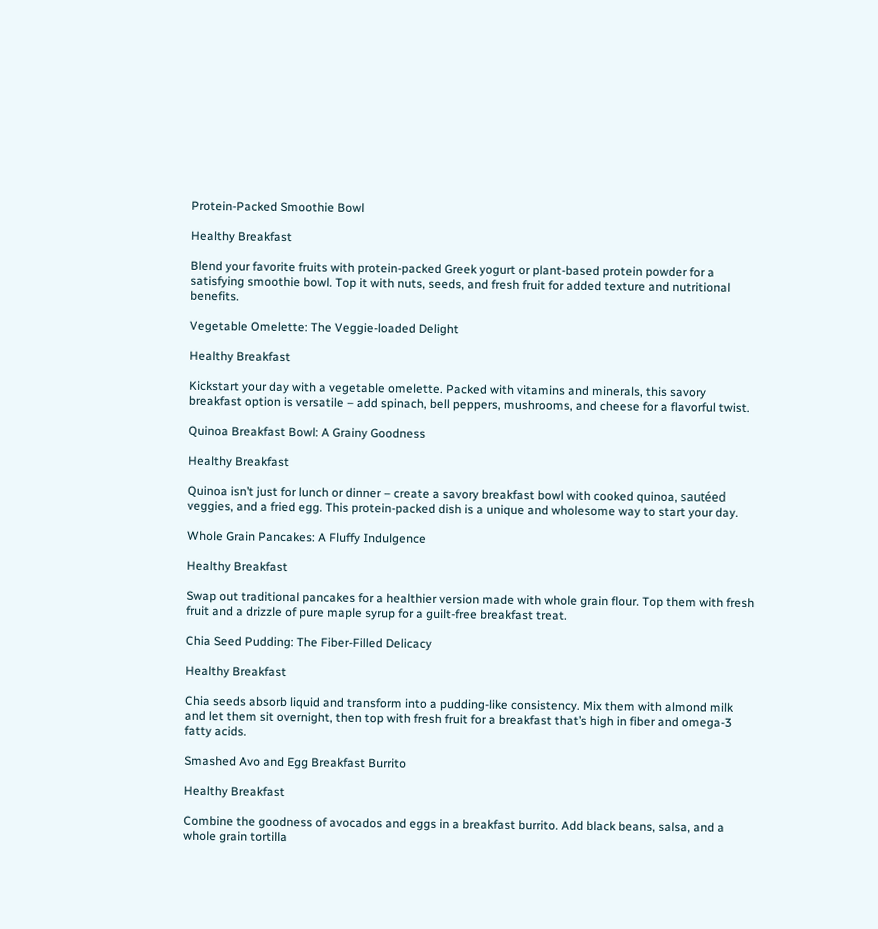Protein-Packed Smoothie Bowl

Healthy Breakfast

Blend your favorite fruits with protein-packed Greek yogurt or plant-based protein powder for a satisfying smoothie bowl. Top it with nuts, seeds, and fresh fruit for added texture and nutritional benefits.

Vegetable Omelette: The Veggie-loaded Delight

Healthy Breakfast

Kickstart your day with a vegetable omelette. Packed with vitamins and minerals, this savory breakfast option is versatile – add spinach, bell peppers, mushrooms, and cheese for a flavorful twist.

Quinoa Breakfast Bowl: A Grainy Goodness

Healthy Breakfast

Quinoa isn’t just for lunch or dinner – create a savory breakfast bowl with cooked quinoa, sautéed veggies, and a fried egg. This protein-packed dish is a unique and wholesome way to start your day.

Whole Grain Pancakes: A Fluffy Indulgence

Healthy Breakfast

Swap out traditional pancakes for a healthier version made with whole grain flour. Top them with fresh fruit and a drizzle of pure maple syrup for a guilt-free breakfast treat.

Chia Seed Pudding: The Fiber-Filled Delicacy

Healthy Breakfast

Chia seeds absorb liquid and transform into a pudding-like consistency. Mix them with almond milk and let them sit overnight, then top with fresh fruit for a breakfast that’s high in fiber and omega-3 fatty acids.

Smashed Avo and Egg Breakfast Burrito

Healthy Breakfast

Combine the goodness of avocados and eggs in a breakfast burrito. Add black beans, salsa, and a whole grain tortilla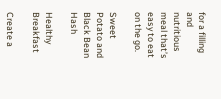for a filling and nutritious meal that’s easy to eat on the go.

Sweet Potato and Black Bean Hash

Healthy Breakfast

Create a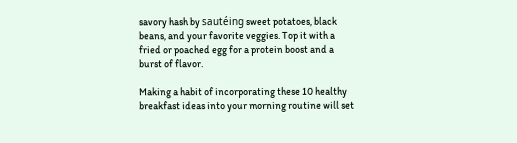savory hash by sautéing sweet potatoes, black beans, and your favorite veggies. Top it with a fried or poached egg for a protein boost and a burst of flavor.

Making a habit of incorporating these 10 healthy breakfast ideas into your morning routine will set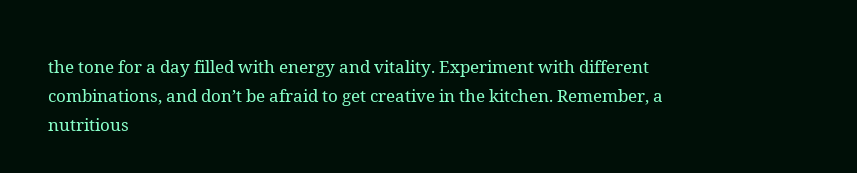the tone for a day filled with energy and vitality. Experiment with different combinations, and don’t be afraid to get creative in the kitchen. Remember, a nutritious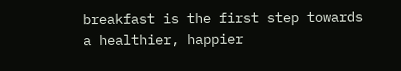breakfast is the first step towards a healthier, happier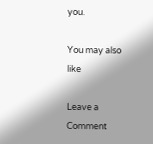you.

You may also like

Leave a Comment